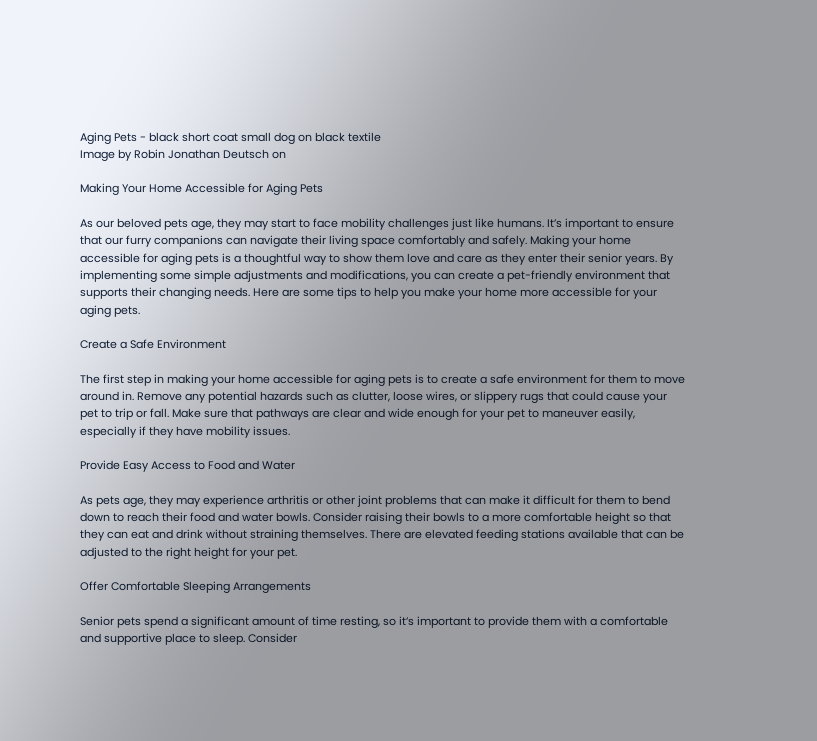Aging Pets - black short coat small dog on black textile
Image by Robin Jonathan Deutsch on

Making Your Home Accessible for Aging Pets

As our beloved pets age, they may start to face mobility challenges just like humans. It’s important to ensure that our furry companions can navigate their living space comfortably and safely. Making your home accessible for aging pets is a thoughtful way to show them love and care as they enter their senior years. By implementing some simple adjustments and modifications, you can create a pet-friendly environment that supports their changing needs. Here are some tips to help you make your home more accessible for your aging pets.

Create a Safe Environment

The first step in making your home accessible for aging pets is to create a safe environment for them to move around in. Remove any potential hazards such as clutter, loose wires, or slippery rugs that could cause your pet to trip or fall. Make sure that pathways are clear and wide enough for your pet to maneuver easily, especially if they have mobility issues.

Provide Easy Access to Food and Water

As pets age, they may experience arthritis or other joint problems that can make it difficult for them to bend down to reach their food and water bowls. Consider raising their bowls to a more comfortable height so that they can eat and drink without straining themselves. There are elevated feeding stations available that can be adjusted to the right height for your pet.

Offer Comfortable Sleeping Arrangements

Senior pets spend a significant amount of time resting, so it’s important to provide them with a comfortable and supportive place to sleep. Consider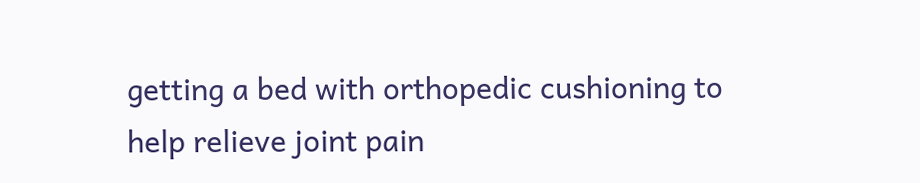getting a bed with orthopedic cushioning to help relieve joint pain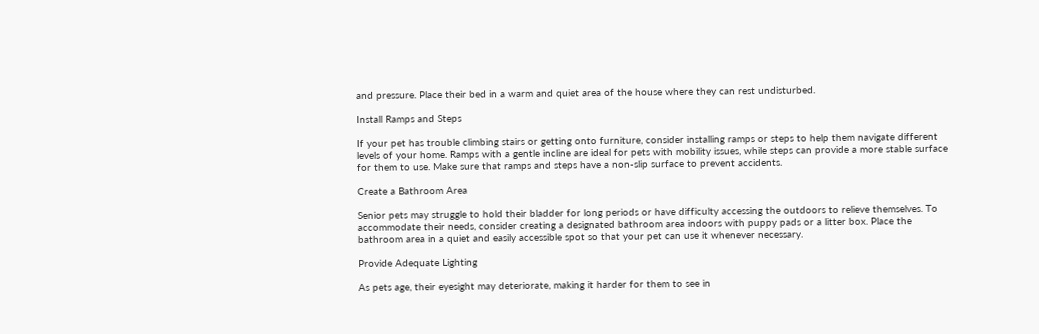and pressure. Place their bed in a warm and quiet area of the house where they can rest undisturbed.

Install Ramps and Steps

If your pet has trouble climbing stairs or getting onto furniture, consider installing ramps or steps to help them navigate different levels of your home. Ramps with a gentle incline are ideal for pets with mobility issues, while steps can provide a more stable surface for them to use. Make sure that ramps and steps have a non-slip surface to prevent accidents.

Create a Bathroom Area

Senior pets may struggle to hold their bladder for long periods or have difficulty accessing the outdoors to relieve themselves. To accommodate their needs, consider creating a designated bathroom area indoors with puppy pads or a litter box. Place the bathroom area in a quiet and easily accessible spot so that your pet can use it whenever necessary.

Provide Adequate Lighting

As pets age, their eyesight may deteriorate, making it harder for them to see in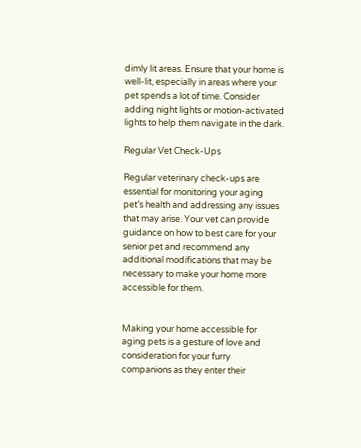dimly lit areas. Ensure that your home is well-lit, especially in areas where your pet spends a lot of time. Consider adding night lights or motion-activated lights to help them navigate in the dark.

Regular Vet Check-Ups

Regular veterinary check-ups are essential for monitoring your aging pet’s health and addressing any issues that may arise. Your vet can provide guidance on how to best care for your senior pet and recommend any additional modifications that may be necessary to make your home more accessible for them.


Making your home accessible for aging pets is a gesture of love and consideration for your furry companions as they enter their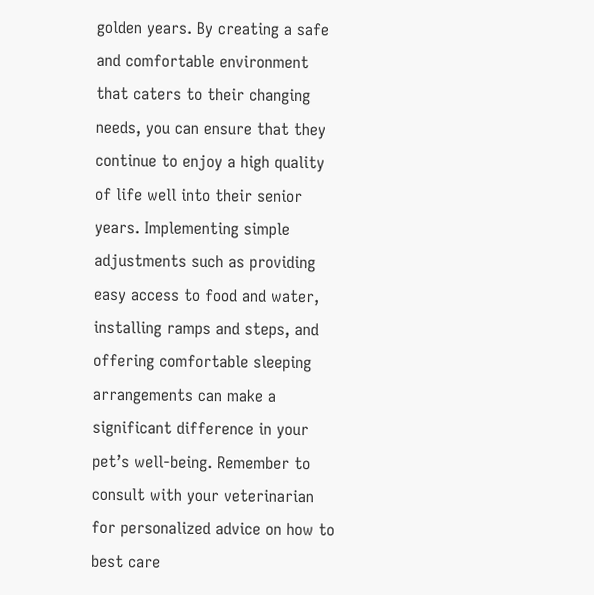golden years. By creating a safe and comfortable environment that caters to their changing needs, you can ensure that they continue to enjoy a high quality of life well into their senior years. Implementing simple adjustments such as providing easy access to food and water, installing ramps and steps, and offering comfortable sleeping arrangements can make a significant difference in your pet’s well-being. Remember to consult with your veterinarian for personalized advice on how to best care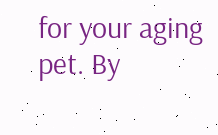for your aging pet. By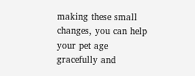making these small changes, you can help your pet age gracefully and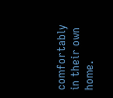comfortably in their own home.